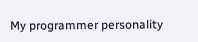My programmer personality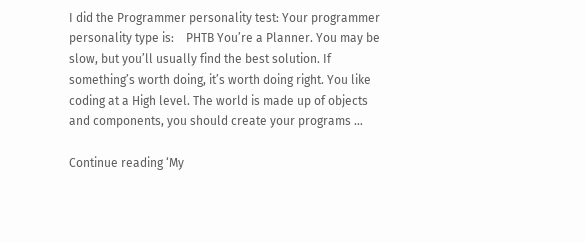I did the Programmer personality test: Your programmer personality type is:    PHTB You’re a Planner. You may be slow, but you’ll usually find the best solution. If something’s worth doing, it’s worth doing right. You like coding at a High level. The world is made up of objects and components, you should create your programs …

Continue reading ‘My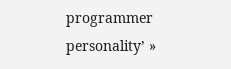programmer personality’ »